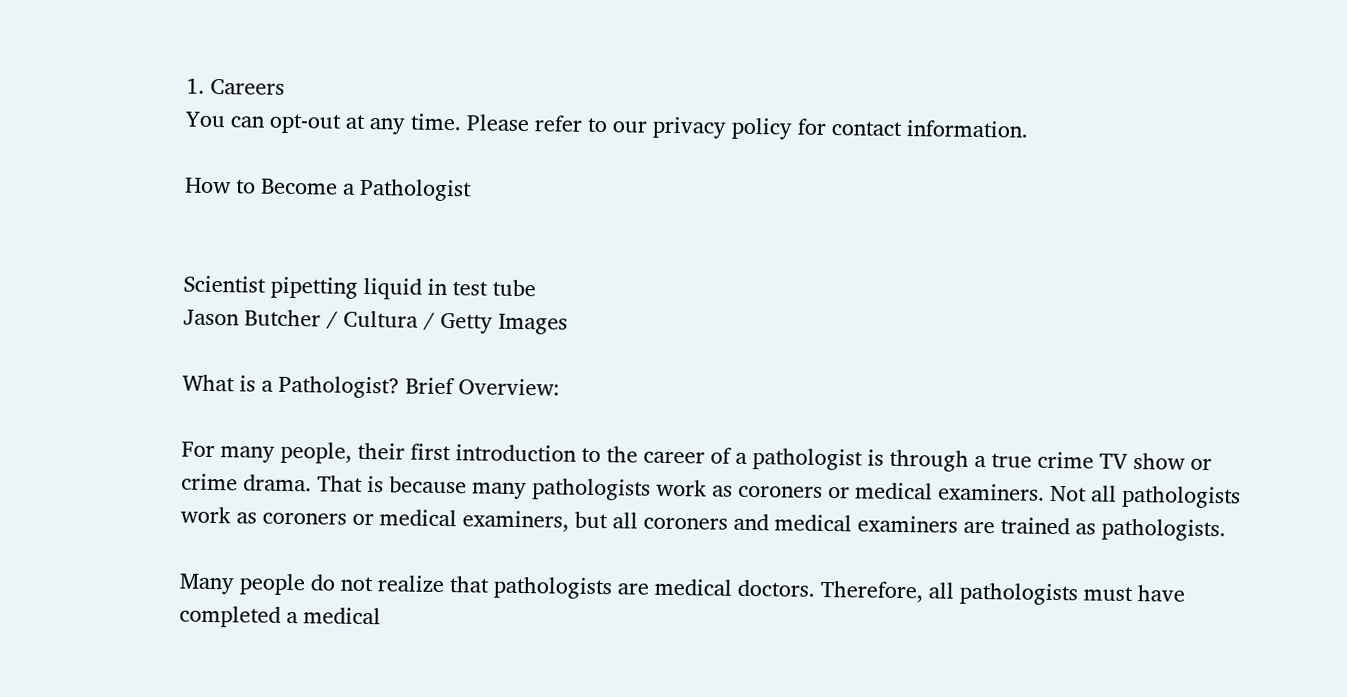1. Careers
You can opt-out at any time. Please refer to our privacy policy for contact information.

How to Become a Pathologist


Scientist pipetting liquid in test tube
Jason Butcher / Cultura / Getty Images

What is a Pathologist? Brief Overview:

For many people, their first introduction to the career of a pathologist is through a true crime TV show or crime drama. That is because many pathologists work as coroners or medical examiners. Not all pathologists work as coroners or medical examiners, but all coroners and medical examiners are trained as pathologists.

Many people do not realize that pathologists are medical doctors. Therefore, all pathologists must have completed a medical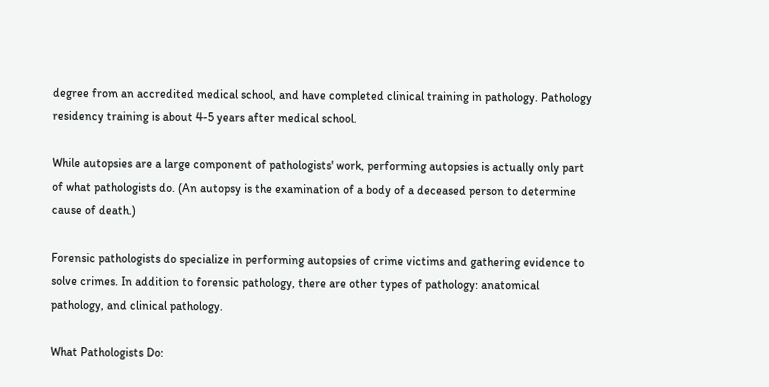degree from an accredited medical school, and have completed clinical training in pathology. Pathology residency training is about 4-5 years after medical school.

While autopsies are a large component of pathologists' work, performing autopsies is actually only part of what pathologists do. (An autopsy is the examination of a body of a deceased person to determine cause of death.)

Forensic pathologists do specialize in performing autopsies of crime victims and gathering evidence to solve crimes. In addition to forensic pathology, there are other types of pathology: anatomical pathology, and clinical pathology.

What Pathologists Do: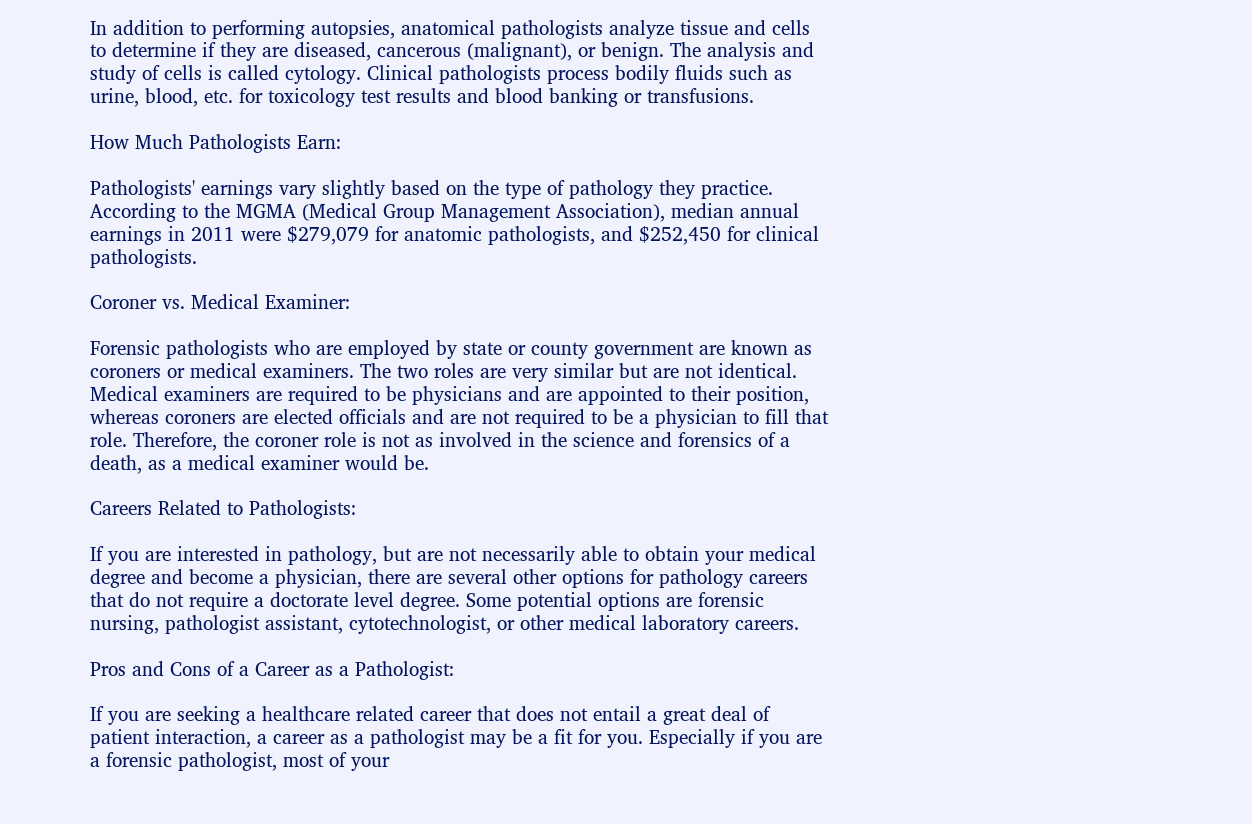In addition to performing autopsies, anatomical pathologists analyze tissue and cells to determine if they are diseased, cancerous (malignant), or benign. The analysis and study of cells is called cytology. Clinical pathologists process bodily fluids such as urine, blood, etc. for toxicology test results and blood banking or transfusions.

How Much Pathologists Earn:

Pathologists' earnings vary slightly based on the type of pathology they practice. According to the MGMA (Medical Group Management Association), median annual earnings in 2011 were $279,079 for anatomic pathologists, and $252,450 for clinical pathologists.

Coroner vs. Medical Examiner:

Forensic pathologists who are employed by state or county government are known as coroners or medical examiners. The two roles are very similar but are not identical. Medical examiners are required to be physicians and are appointed to their position, whereas coroners are elected officials and are not required to be a physician to fill that role. Therefore, the coroner role is not as involved in the science and forensics of a death, as a medical examiner would be.

Careers Related to Pathologists:

If you are interested in pathology, but are not necessarily able to obtain your medical degree and become a physician, there are several other options for pathology careers that do not require a doctorate level degree. Some potential options are forensic nursing, pathologist assistant, cytotechnologist, or other medical laboratory careers.

Pros and Cons of a Career as a Pathologist:

If you are seeking a healthcare related career that does not entail a great deal of patient interaction, a career as a pathologist may be a fit for you. Especially if you are a forensic pathologist, most of your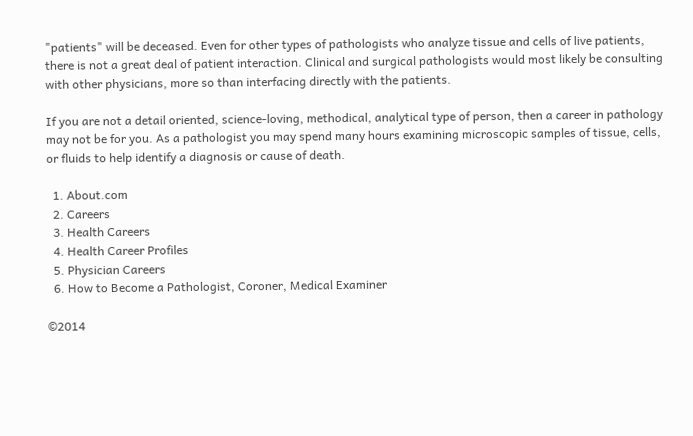"patients" will be deceased. Even for other types of pathologists who analyze tissue and cells of live patients, there is not a great deal of patient interaction. Clinical and surgical pathologists would most likely be consulting with other physicians, more so than interfacing directly with the patients.

If you are not a detail oriented, science-loving, methodical, analytical type of person, then a career in pathology may not be for you. As a pathologist you may spend many hours examining microscopic samples of tissue, cells, or fluids to help identify a diagnosis or cause of death.

  1. About.com
  2. Careers
  3. Health Careers
  4. Health Career Profiles
  5. Physician Careers
  6. How to Become a Pathologist, Coroner, Medical Examiner

©2014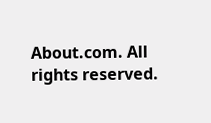About.com. All rights reserved.